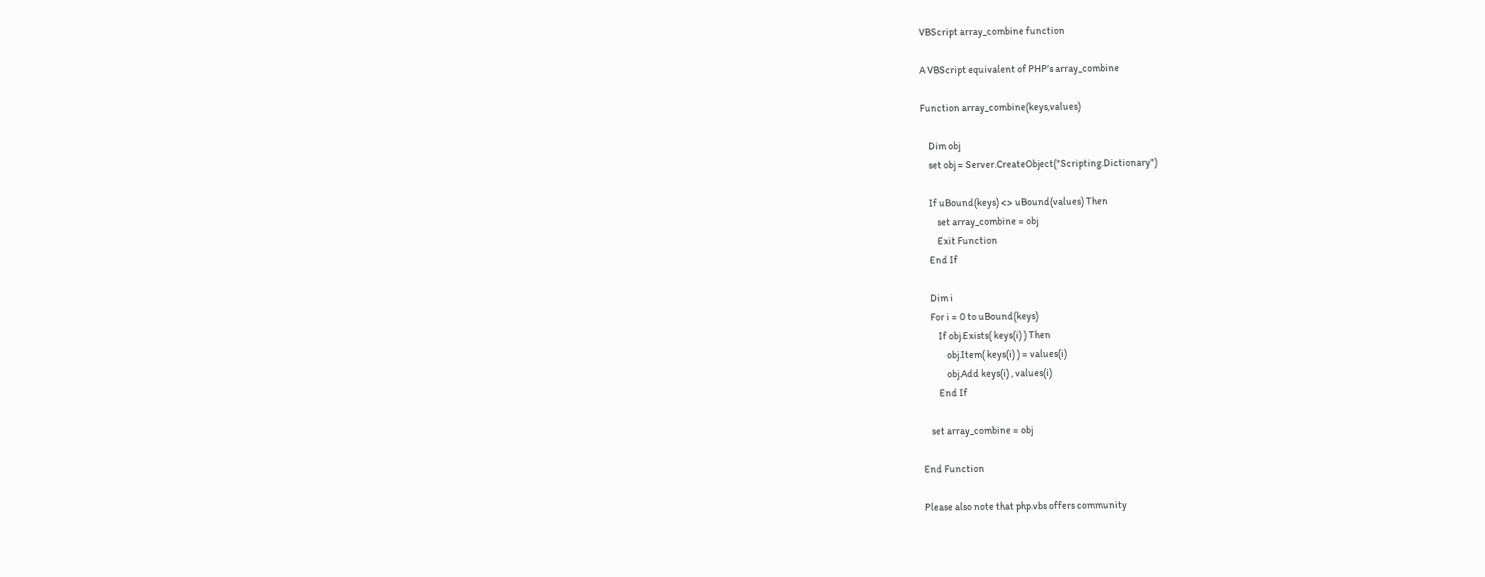VBScript array_combine function

A VBScript equivalent of PHP’s array_combine

Function array_combine(keys,values)

    Dim obj
    set obj = Server.CreateObject("Scripting.Dictionary")

    If uBound(keys) <> uBound(values) Then
        set array_combine = obj
        Exit Function
    End If

    Dim i
    For i = 0 to uBound(keys)
        If obj.Exists( keys(i) ) Then
            obj.Item( keys(i) ) = values(i)
            obj.Add keys(i) , values(i)
        End If

    set array_combine = obj

End Function

Please also note that php.vbs offers community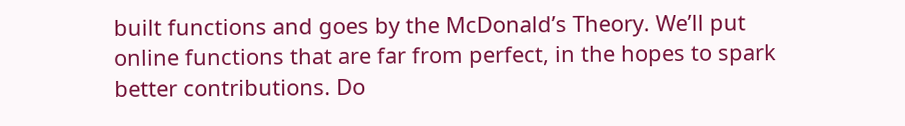built functions and goes by the McDonald’s Theory. We’ll put online functions that are far from perfect, in the hopes to spark better contributions. Do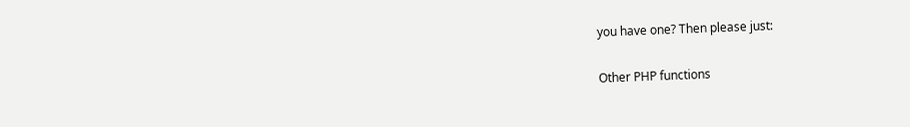you have one? Then please just:

Other PHP functions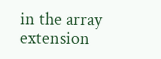in the array extension